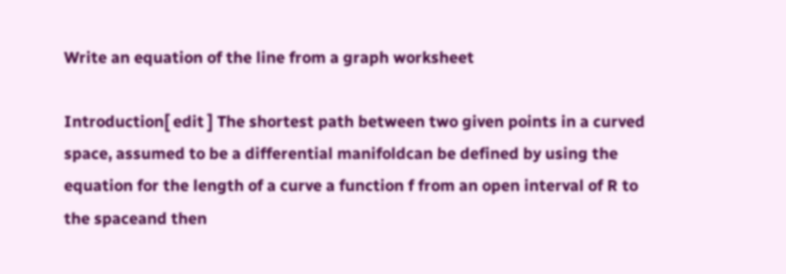Write an equation of the line from a graph worksheet

Introduction[ edit ] The shortest path between two given points in a curved space, assumed to be a differential manifoldcan be defined by using the equation for the length of a curve a function f from an open interval of R to the spaceand then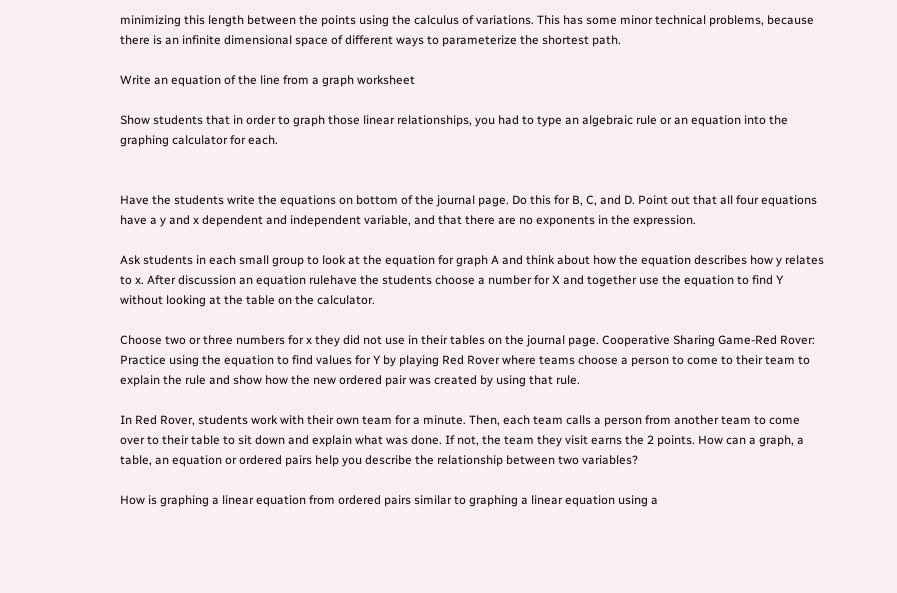minimizing this length between the points using the calculus of variations. This has some minor technical problems, because there is an infinite dimensional space of different ways to parameterize the shortest path.

Write an equation of the line from a graph worksheet

Show students that in order to graph those linear relationships, you had to type an algebraic rule or an equation into the graphing calculator for each.


Have the students write the equations on bottom of the journal page. Do this for B, C, and D. Point out that all four equations have a y and x dependent and independent variable, and that there are no exponents in the expression.

Ask students in each small group to look at the equation for graph A and think about how the equation describes how y relates to x. After discussion an equation rulehave the students choose a number for X and together use the equation to find Y without looking at the table on the calculator.

Choose two or three numbers for x they did not use in their tables on the journal page. Cooperative Sharing Game-Red Rover: Practice using the equation to find values for Y by playing Red Rover where teams choose a person to come to their team to explain the rule and show how the new ordered pair was created by using that rule.

In Red Rover, students work with their own team for a minute. Then, each team calls a person from another team to come over to their table to sit down and explain what was done. If not, the team they visit earns the 2 points. How can a graph, a table, an equation or ordered pairs help you describe the relationship between two variables?

How is graphing a linear equation from ordered pairs similar to graphing a linear equation using a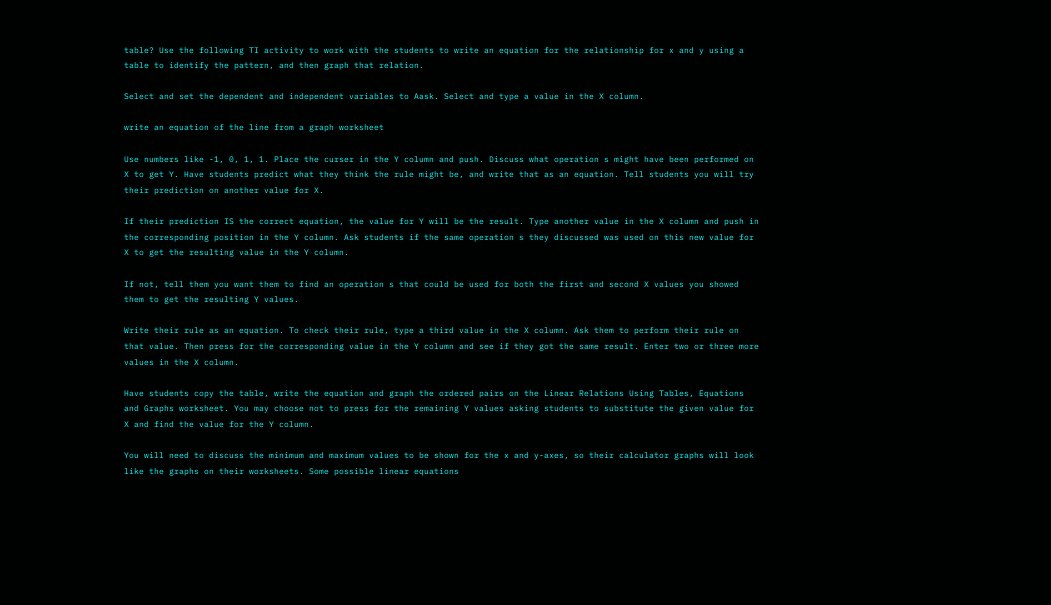table? Use the following TI activity to work with the students to write an equation for the relationship for x and y using a table to identify the pattern, and then graph that relation.

Select and set the dependent and independent variables to Aask. Select and type a value in the X column.

write an equation of the line from a graph worksheet

Use numbers like -1, 0, 1, 1. Place the curser in the Y column and push. Discuss what operation s might have been performed on X to get Y. Have students predict what they think the rule might be, and write that as an equation. Tell students you will try their prediction on another value for X.

If their prediction IS the correct equation, the value for Y will be the result. Type another value in the X column and push in the corresponding position in the Y column. Ask students if the same operation s they discussed was used on this new value for X to get the resulting value in the Y column.

If not, tell them you want them to find an operation s that could be used for both the first and second X values you showed them to get the resulting Y values.

Write their rule as an equation. To check their rule, type a third value in the X column. Ask them to perform their rule on that value. Then press for the corresponding value in the Y column and see if they got the same result. Enter two or three more values in the X column.

Have students copy the table, write the equation and graph the ordered pairs on the Linear Relations Using Tables, Equations and Graphs worksheet. You may choose not to press for the remaining Y values asking students to substitute the given value for X and find the value for the Y column.

You will need to discuss the minimum and maximum values to be shown for the x and y-axes, so their calculator graphs will look like the graphs on their worksheets. Some possible linear equations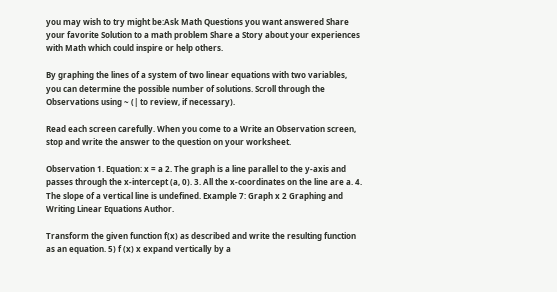you may wish to try might be:Ask Math Questions you want answered Share your favorite Solution to a math problem Share a Story about your experiences with Math which could inspire or help others.

By graphing the lines of a system of two linear equations with two variables, you can determine the possible number of solutions. Scroll through the Observations using ~ (| to review, if necessary).

Read each screen carefully. When you come to a Write an Observation screen, stop and write the answer to the question on your worksheet.

Observation 1. Equation: x = a 2. The graph is a line parallel to the y-axis and passes through the x-intercept (a, 0). 3. All the x-coordinates on the line are a. 4. The slope of a vertical line is undefined. Example 7: Graph x 2 Graphing and Writing Linear Equations Author.

Transform the given function f(x) as described and write the resulting function as an equation. 5) f (x) x expand vertically by a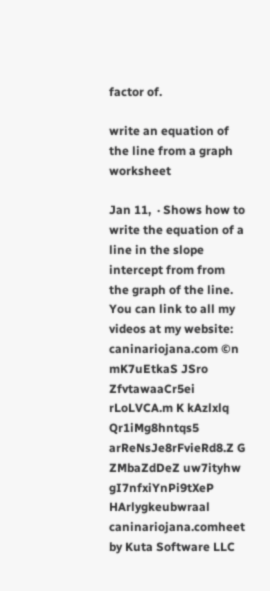factor of.

write an equation of the line from a graph worksheet

Jan 11,  · Shows how to write the equation of a line in the slope intercept from from the graph of the line. You can link to all my videos at my website: caninariojana.com ©n mK7uEtkaS JSro ZfvtawaaCr5ei rLoLVCA.m K kAzlxlq Qr1iMg8hntqs5 arReNsJe8rFvieRd8.Z G ZMbaZdDeZ uw7ityhw gI7nfxiYnPi9tXeP HArlygkeubwraal caninariojana.comheet by Kuta Software LLC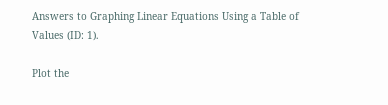Answers to Graphing Linear Equations Using a Table of Values (ID: 1).

Plot the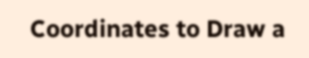Coordinates to Draw a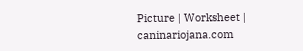Picture | Worksheet | caninariojana.com